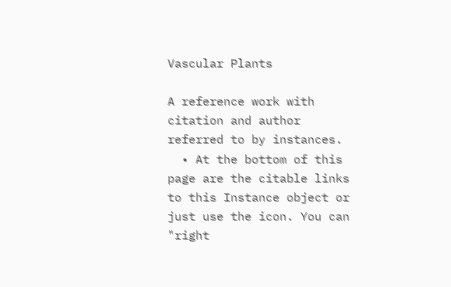Vascular Plants

A reference work with citation and author referred to by instances.
  • At the bottom of this page are the citable links to this Instance object or just use the icon. You can "right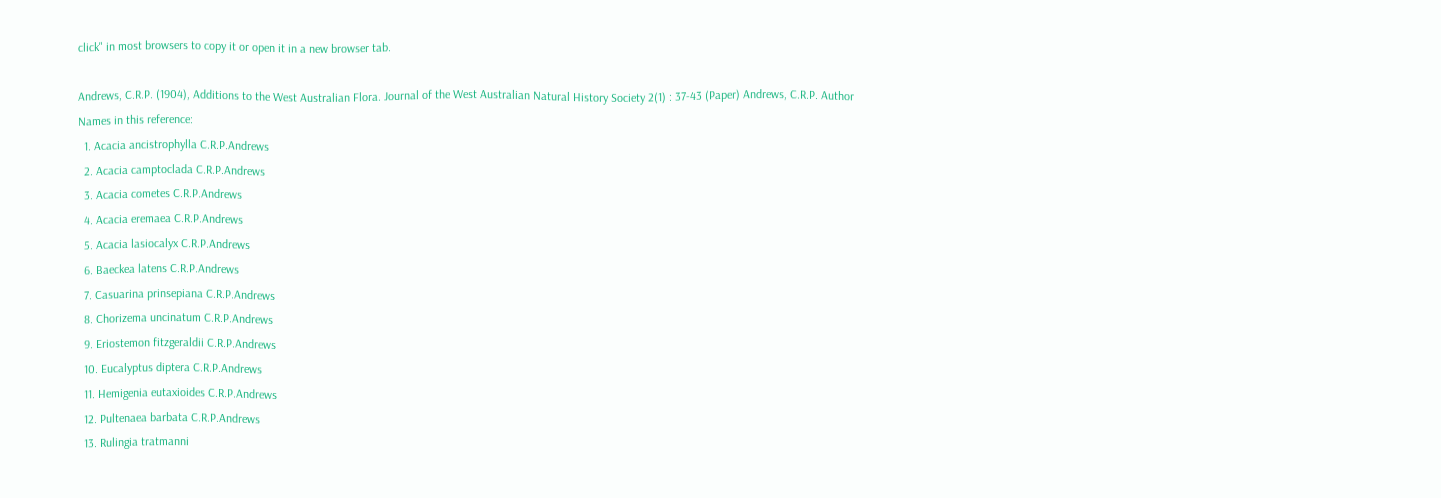click" in most browsers to copy it or open it in a new browser tab.

Andrews, C.R.P. (1904), Additions to the West Australian Flora. Journal of the West Australian Natural History Society 2(1) : 37-43 (Paper) Andrews, C.R.P. Author
Names in this reference:
  1. Acacia ancistrophylla C.R.P.Andrews
  2. Acacia camptoclada C.R.P.Andrews
  3. Acacia cometes C.R.P.Andrews
  4. Acacia eremaea C.R.P.Andrews
  5. Acacia lasiocalyx C.R.P.Andrews
  6. Baeckea latens C.R.P.Andrews
  7. Casuarina prinsepiana C.R.P.Andrews
  8. Chorizema uncinatum C.R.P.Andrews
  9. Eriostemon fitzgeraldii C.R.P.Andrews
  10. Eucalyptus diptera C.R.P.Andrews
  11. Hemigenia eutaxioides C.R.P.Andrews
  12. Pultenaea barbata C.R.P.Andrews
  13. Rulingia tratmanni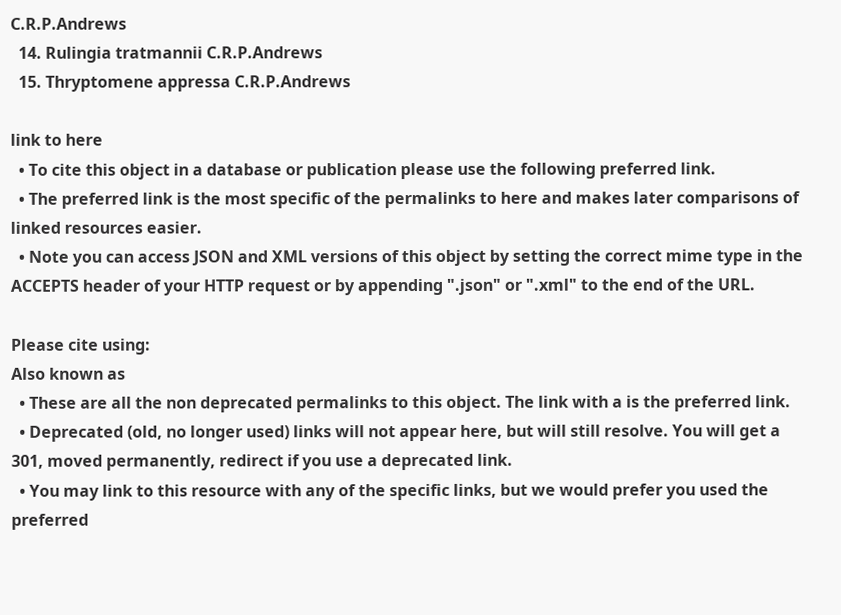C.R.P.Andrews
  14. Rulingia tratmannii C.R.P.Andrews
  15. Thryptomene appressa C.R.P.Andrews

link to here
  • To cite this object in a database or publication please use the following preferred link.
  • The preferred link is the most specific of the permalinks to here and makes later comparisons of linked resources easier.
  • Note you can access JSON and XML versions of this object by setting the correct mime type in the ACCEPTS header of your HTTP request or by appending ".json" or ".xml" to the end of the URL.

Please cite using:
Also known as
  • These are all the non deprecated permalinks to this object. The link with a is the preferred link.
  • Deprecated (old, no longer used) links will not appear here, but will still resolve. You will get a 301, moved permanently, redirect if you use a deprecated link.
  • You may link to this resource with any of the specific links, but we would prefer you used the preferred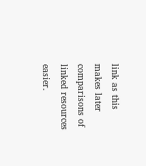link as this makes later comparisons of linked resources easier.